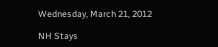Wednesday, March 21, 2012

NH Stays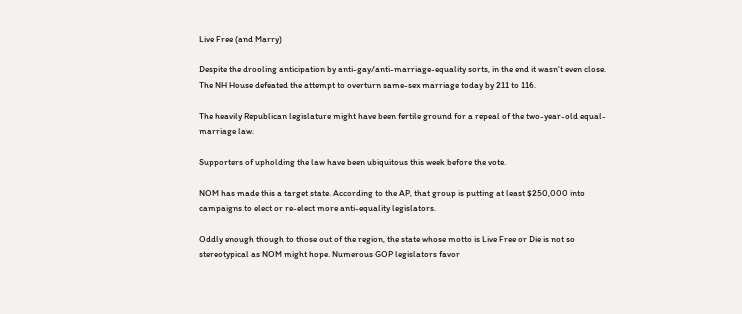Live Free (and Marry)

Despite the drooling anticipation by anti-gay/anti-marriage-equality sorts, in the end it wasn't even close. The NH House defeated the attempt to overturn same-sex marriage today by 211 to 116.

The heavily Republican legislature might have been fertile ground for a repeal of the two-year-old equal-marriage law.

Supporters of upholding the law have been ubiquitous this week before the vote.

NOM has made this a target state. According to the AP, that group is putting at least $250,000 into campaigns to elect or re-elect more anti-equality legislators.

Oddly enough though to those out of the region, the state whose motto is Live Free or Die is not so stereotypical as NOM might hope. Numerous GOP legislators favor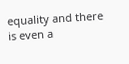equality and there is even a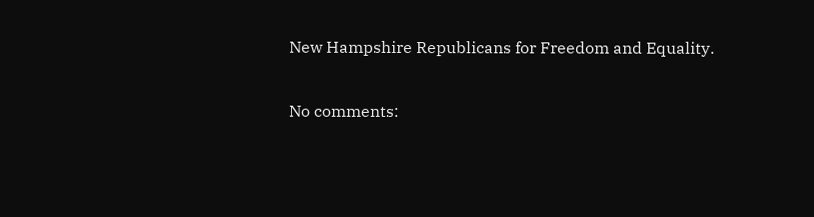New Hampshire Republicans for Freedom and Equality.

No comments: